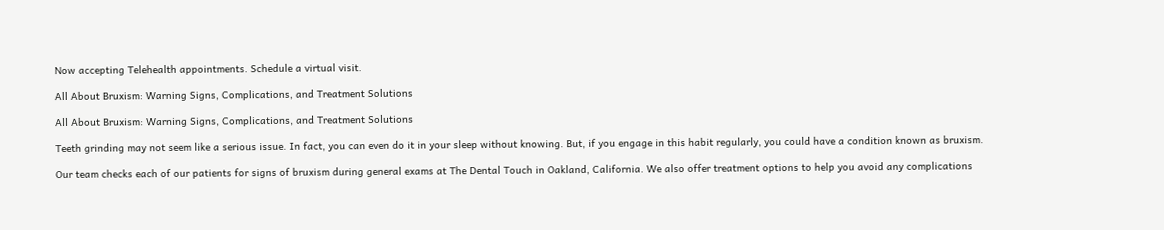Now accepting Telehealth appointments. Schedule a virtual visit.

All About Bruxism: Warning Signs, Complications, and Treatment Solutions

All About Bruxism: Warning Signs, Complications, and Treatment Solutions

Teeth grinding may not seem like a serious issue. In fact, you can even do it in your sleep without knowing. But, if you engage in this habit regularly, you could have a condition known as bruxism.

Our team checks each of our patients for signs of bruxism during general exams at The Dental Touch in Oakland, California. We also offer treatment options to help you avoid any complications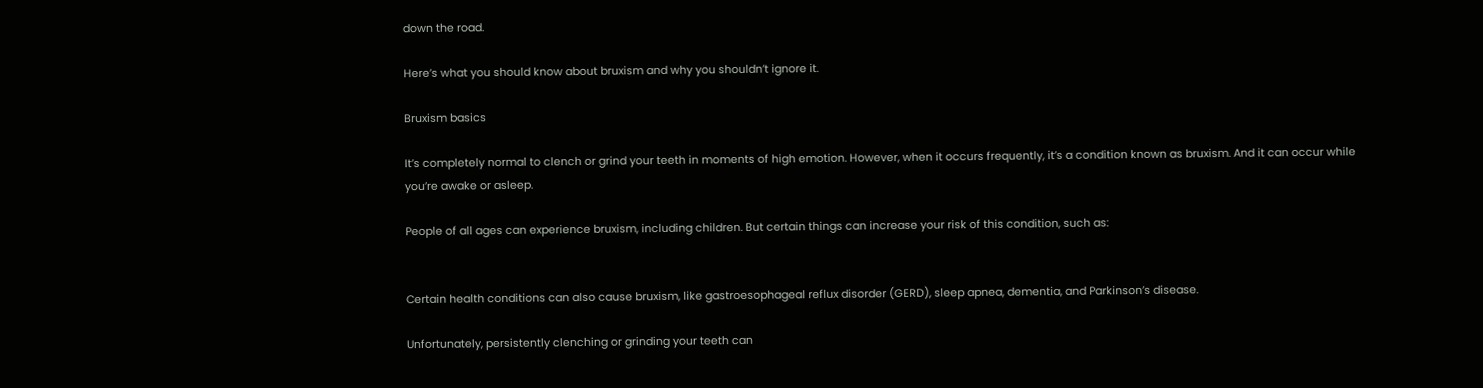down the road.

Here’s what you should know about bruxism and why you shouldn’t ignore it.

Bruxism basics

It’s completely normal to clench or grind your teeth in moments of high emotion. However, when it occurs frequently, it’s a condition known as bruxism. And it can occur while you’re awake or asleep.

People of all ages can experience bruxism, including children. But certain things can increase your risk of this condition, such as:


Certain health conditions can also cause bruxism, like gastroesophageal reflux disorder (GERD), sleep apnea, dementia, and Parkinson’s disease.

Unfortunately, persistently clenching or grinding your teeth can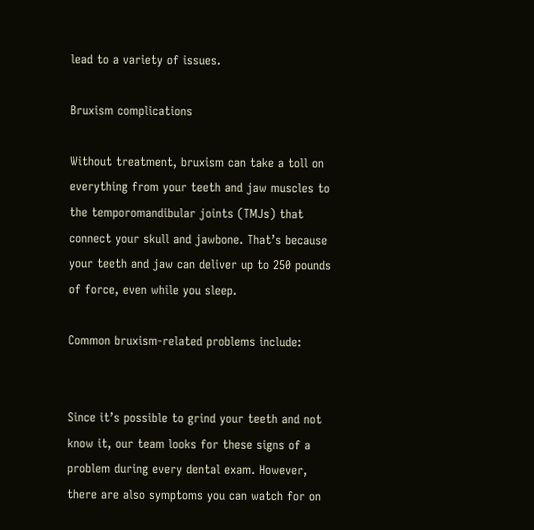lead to a variety of issues.

Bruxism complications

Without treatment, bruxism can take a toll on everything from your teeth and jaw muscles to the temporomandibular joints (TMJs) that connect your skull and jawbone. That’s because your teeth and jaw can deliver up to 250 pounds of force, even while you sleep.

Common bruxism-related problems include:


Since it’s possible to grind your teeth and not know it, our team looks for these signs of a problem during every dental exam. However, there are also symptoms you can watch for on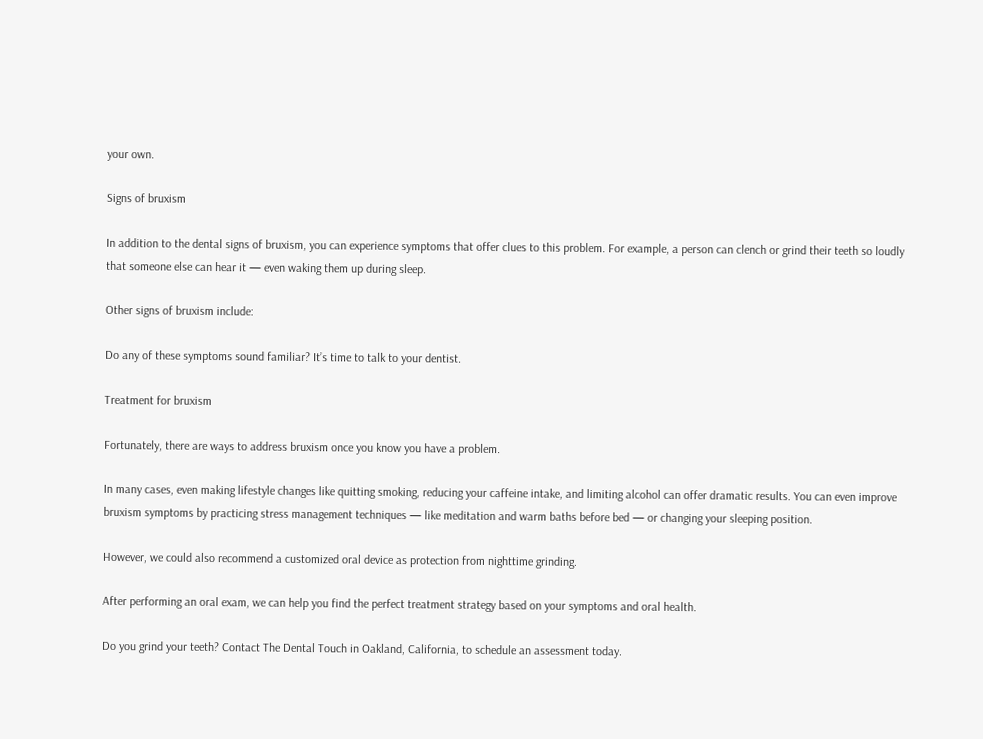your own.

Signs of bruxism

In addition to the dental signs of bruxism, you can experience symptoms that offer clues to this problem. For example, a person can clench or grind their teeth so loudly that someone else can hear it — even waking them up during sleep.

Other signs of bruxism include:

Do any of these symptoms sound familiar? It’s time to talk to your dentist.

Treatment for bruxism

Fortunately, there are ways to address bruxism once you know you have a problem.

In many cases, even making lifestyle changes like quitting smoking, reducing your caffeine intake, and limiting alcohol can offer dramatic results. You can even improve bruxism symptoms by practicing stress management techniques — like meditation and warm baths before bed — or changing your sleeping position.

However, we could also recommend a customized oral device as protection from nighttime grinding.

After performing an oral exam, we can help you find the perfect treatment strategy based on your symptoms and oral health.

Do you grind your teeth? Contact The Dental Touch in Oakland, California, to schedule an assessment today.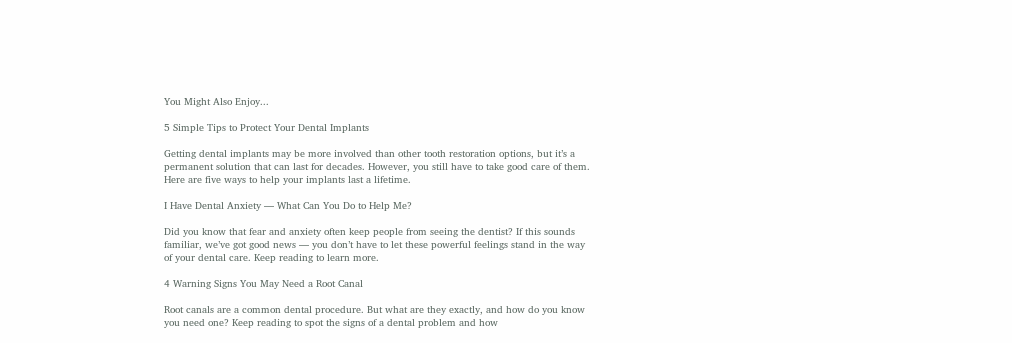You Might Also Enjoy...

5 Simple Tips to Protect Your Dental Implants

Getting dental implants may be more involved than other tooth restoration options, but it’s a permanent solution that can last for decades. However, you still have to take good care of them. Here are five ways to help your implants last a lifetime.

I Have Dental Anxiety — What Can You Do to Help Me?

Did you know that fear and anxiety often keep people from seeing the dentist? If this sounds familiar, we’ve got good news — you don’t have to let these powerful feelings stand in the way of your dental care. Keep reading to learn more.

4 Warning Signs You May Need a Root Canal

Root canals are a common dental procedure. But what are they exactly, and how do you know you need one? Keep reading to spot the signs of a dental problem and how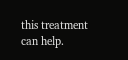this treatment can help.